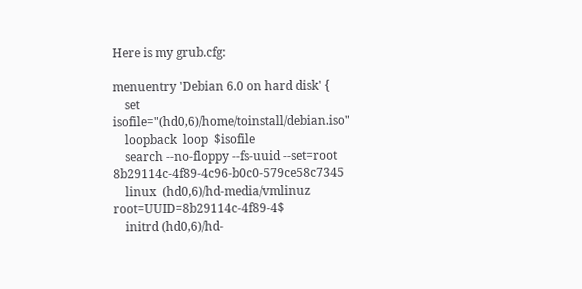Here is my grub.cfg:

menuentry 'Debian 6.0 on hard disk' {
    set  isofile="(hd0,6)/home/toinstall/debian.iso"
    loopback  loop  $isofile
    search --no-floppy --fs-uuid --set=root 8b29114c-4f89-4c96-b0c0-579ce58c7345
    linux  (hd0,6)/hd-media/vmlinuz  root=UUID=8b29114c-4f89-4$
    initrd (hd0,6)/hd-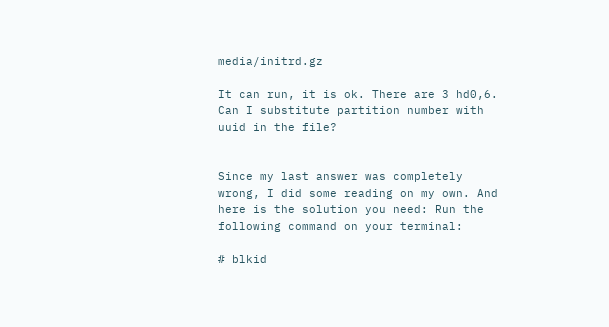media/initrd.gz

It can run, it is ok. There are 3 hd0,6. Can I substitute partition number with uuid in the file?


Since my last answer was completely wrong, I did some reading on my own. And here is the solution you need: Run the following command on your terminal:

# blkid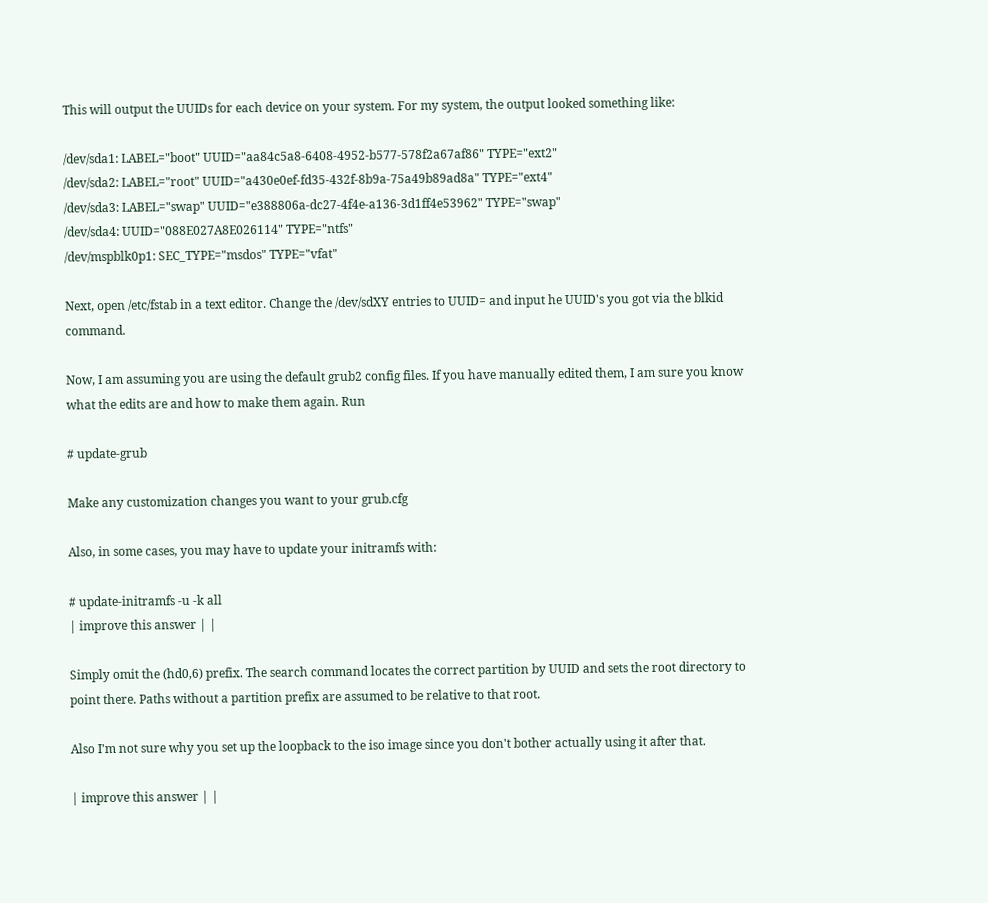This will output the UUIDs for each device on your system. For my system, the output looked something like:

/dev/sda1: LABEL="boot" UUID="aa84c5a8-6408-4952-b577-578f2a67af86" TYPE="ext2"
/dev/sda2: LABEL="root" UUID="a430e0ef-fd35-432f-8b9a-75a49b89ad8a" TYPE="ext4"
/dev/sda3: LABEL="swap" UUID="e388806a-dc27-4f4e-a136-3d1ff4e53962" TYPE="swap"
/dev/sda4: UUID="088E027A8E026114" TYPE="ntfs"
/dev/mspblk0p1: SEC_TYPE="msdos" TYPE="vfat"

Next, open /etc/fstab in a text editor. Change the /dev/sdXY entries to UUID= and input he UUID's you got via the blkid command.

Now, I am assuming you are using the default grub2 config files. If you have manually edited them, I am sure you know what the edits are and how to make them again. Run

# update-grub

Make any customization changes you want to your grub.cfg

Also, in some cases, you may have to update your initramfs with:

# update-initramfs -u -k all
| improve this answer | |

Simply omit the (hd0,6) prefix. The search command locates the correct partition by UUID and sets the root directory to point there. Paths without a partition prefix are assumed to be relative to that root.

Also I'm not sure why you set up the loopback to the iso image since you don't bother actually using it after that.

| improve this answer | |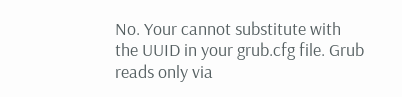No. Your cannot substitute with the UUID in your grub.cfg file. Grub reads only via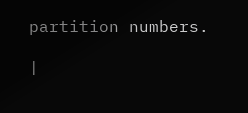partition numbers.

|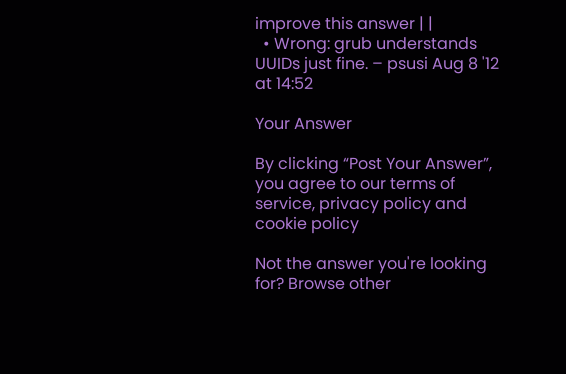improve this answer | |
  • Wrong: grub understands UUIDs just fine. – psusi Aug 8 '12 at 14:52

Your Answer

By clicking “Post Your Answer”, you agree to our terms of service, privacy policy and cookie policy

Not the answer you're looking for? Browse other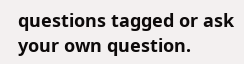questions tagged or ask your own question.